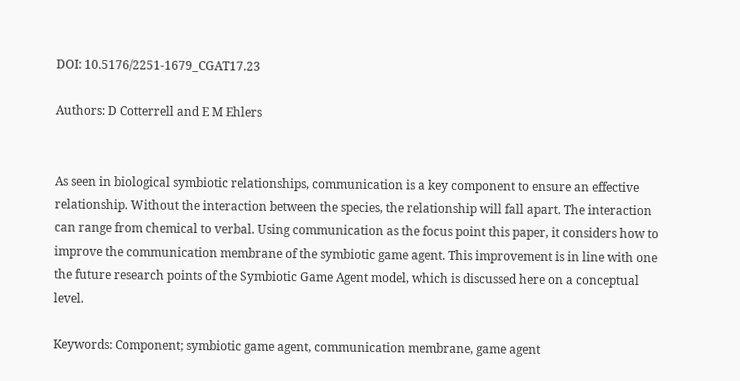DOI: 10.5176/2251-1679_CGAT17.23

Authors: D Cotterrell and E M Ehlers


As seen in biological symbiotic relationships, communication is a key component to ensure an effective relationship. Without the interaction between the species, the relationship will fall apart. The interaction can range from chemical to verbal. Using communication as the focus point this paper, it considers how to improve the communication membrane of the symbiotic game agent. This improvement is in line with one the future research points of the Symbiotic Game Agent model, which is discussed here on a conceptual level.

Keywords: Component; symbiotic game agent, communication membrane, game agent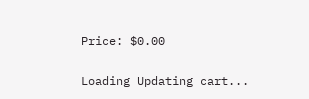Price: $0.00

Loading Updating cart...